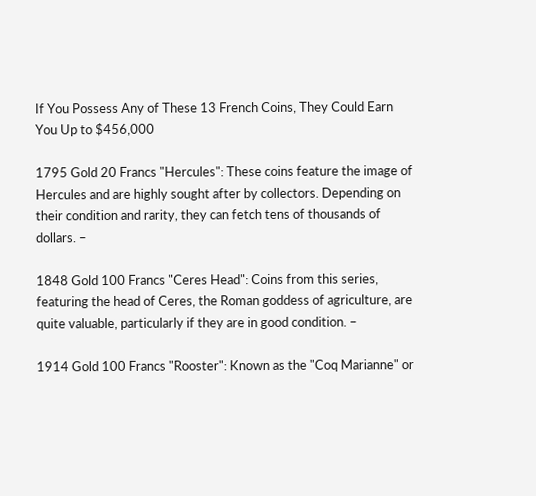If You Possess Any of These 13 French Coins, They Could Earn You Up to $456,000

1795 Gold 20 Francs "Hercules": These coins feature the image of Hercules and are highly sought after by collectors. Depending on their condition and rarity, they can fetch tens of thousands of dollars. –

1848 Gold 100 Francs "Ceres Head": Coins from this series, featuring the head of Ceres, the Roman goddess of agriculture, are quite valuable, particularly if they are in good condition. –

1914 Gold 100 Francs "Rooster": Known as the "Coq Marianne" or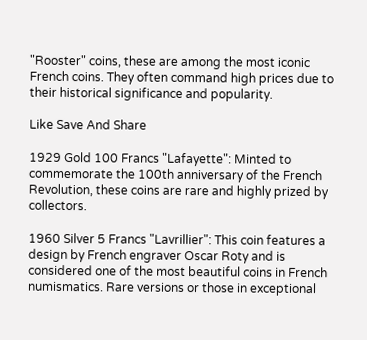"Rooster" coins, these are among the most iconic French coins. They often command high prices due to their historical significance and popularity.

Like Save And Share

1929 Gold 100 Francs "Lafayette": Minted to commemorate the 100th anniversary of the French Revolution, these coins are rare and highly prized by collectors.

1960 Silver 5 Francs "Lavrillier": This coin features a design by French engraver Oscar Roty and is considered one of the most beautiful coins in French numismatics. Rare versions or those in exceptional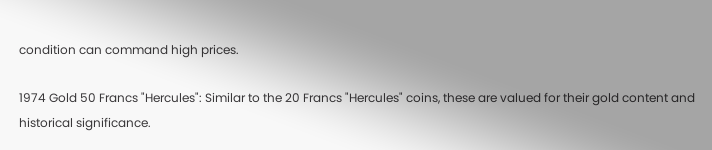condition can command high prices.

1974 Gold 50 Francs "Hercules": Similar to the 20 Francs "Hercules" coins, these are valued for their gold content and historical significance.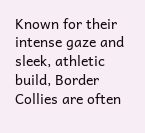Known for their intense gaze and sleek, athletic build, Border Collies are often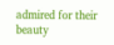admired for their beauty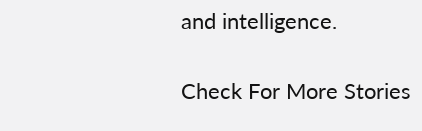and intelligence.

Check For More Stories